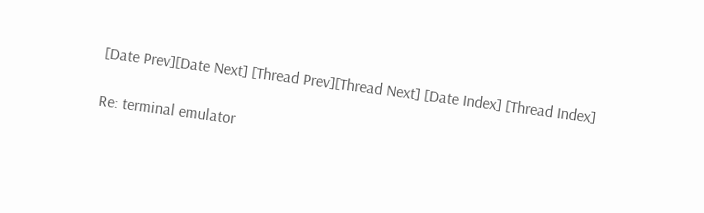[Date Prev][Date Next] [Thread Prev][Thread Next] [Date Index] [Thread Index]

Re: terminal emulator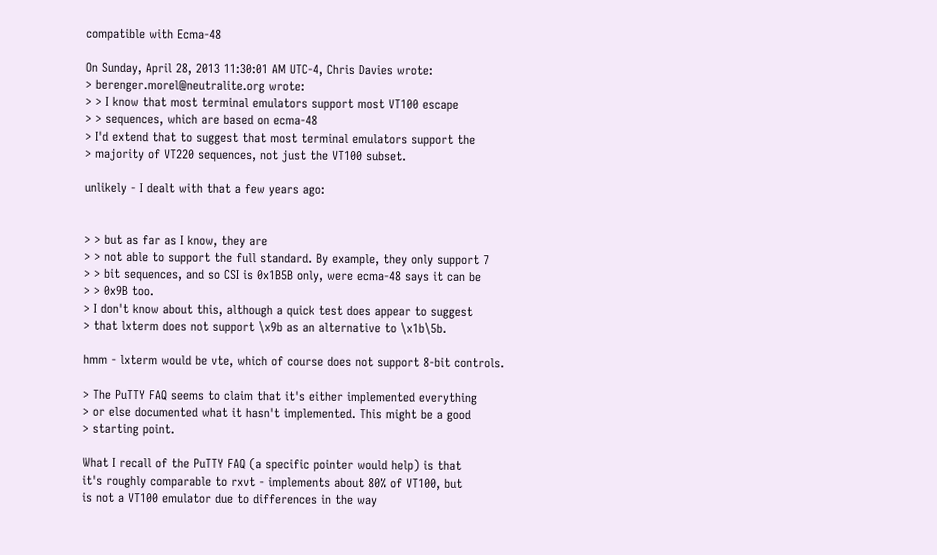compatible with Ecma-48

On Sunday, April 28, 2013 11:30:01 AM UTC-4, Chris Davies wrote:
> berenger.morel@neutralite.org wrote:
> > I know that most terminal emulators support most VT100 escape
> > sequences, which are based on ecma-48
> I'd extend that to suggest that most terminal emulators support the
> majority of VT220 sequences, not just the VT100 subset.

unlikely - I dealt with that a few years ago:


> > but as far as I know, they are
> > not able to support the full standard. By example, they only support 7
> > bit sequences, and so CSI is 0x1B5B only, were ecma-48 says it can be
> > 0x9B too.
> I don't know about this, although a quick test does appear to suggest
> that lxterm does not support \x9b as an alternative to \x1b\5b.

hmm - lxterm would be vte, which of course does not support 8-bit controls.

> The PuTTY FAQ seems to claim that it's either implemented everything
> or else documented what it hasn't implemented. This might be a good
> starting point.

What I recall of the PuTTY FAQ (a specific pointer would help) is that
it's roughly comparable to rxvt - implements about 80% of VT100, but
is not a VT100 emulator due to differences in the way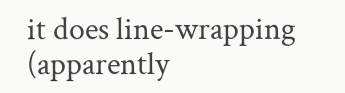it does line-wrapping
(apparently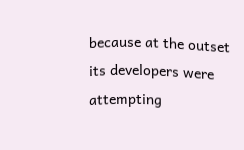because at the outset its developers were attempting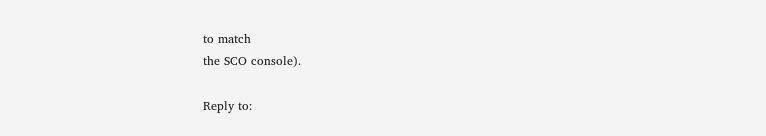to match
the SCO console).

Reply to: